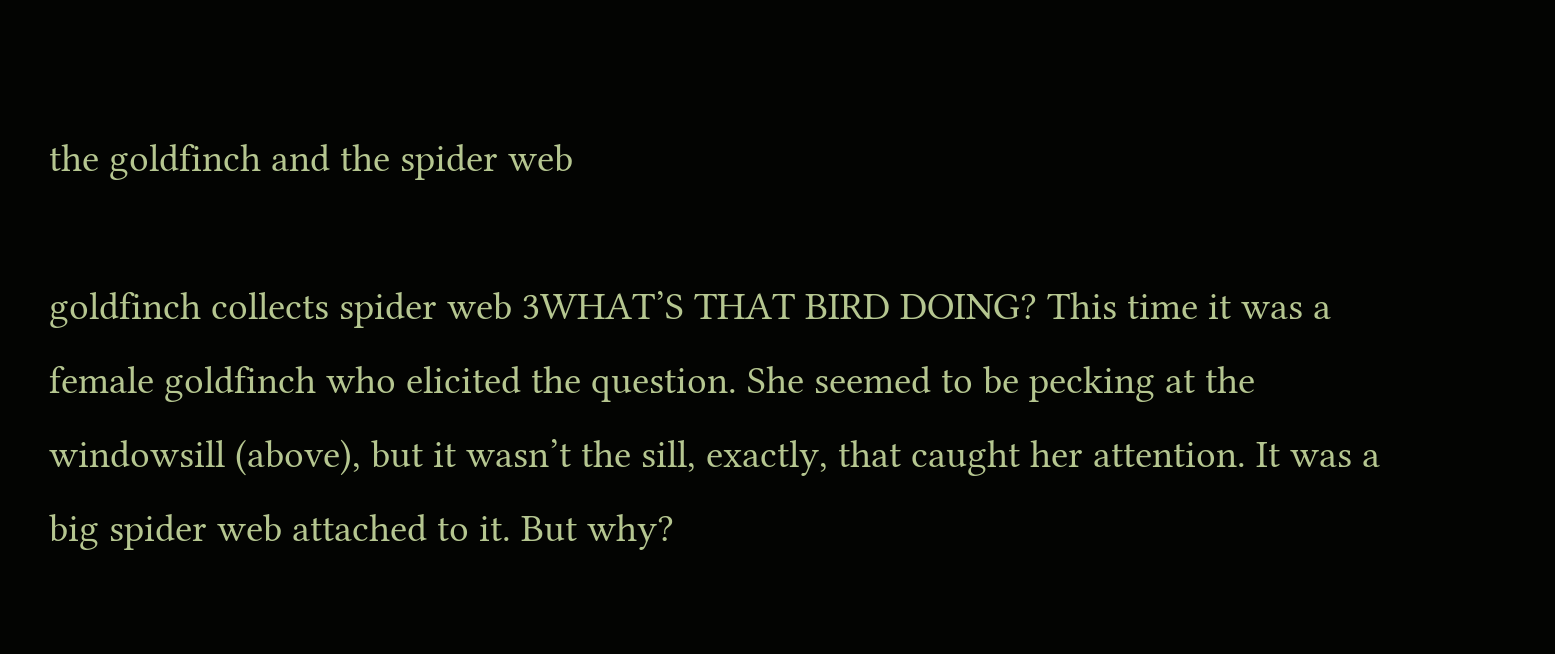the goldfinch and the spider web

goldfinch collects spider web 3WHAT’S THAT BIRD DOING? This time it was a female goldfinch who elicited the question. She seemed to be pecking at the windowsill (above), but it wasn’t the sill, exactly, that caught her attention. It was a big spider web attached to it. But why?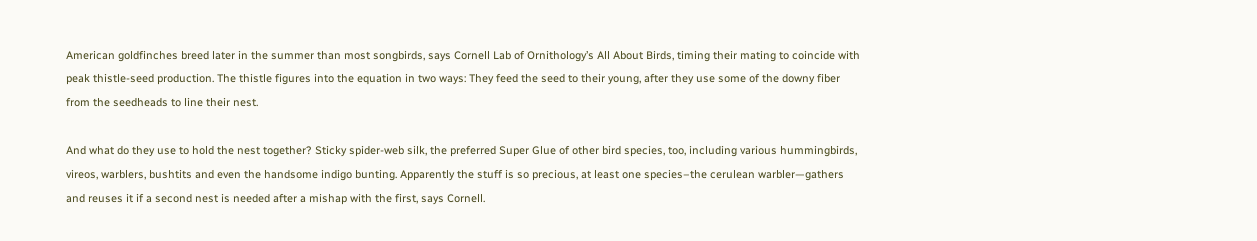American goldfinches breed later in the summer than most songbirds, says Cornell Lab of Ornithology’s All About Birds, timing their mating to coincide with peak thistle-seed production. The thistle figures into the equation in two ways: They feed the seed to their young, after they use some of the downy fiber from the seedheads to line their nest.

And what do they use to hold the nest together? Sticky spider-web silk, the preferred Super Glue of other bird species, too, including various hummingbirds, vireos, warblers, bushtits and even the handsome indigo bunting. Apparently the stuff is so precious, at least one species–the cerulean warbler—gathers and reuses it if a second nest is needed after a mishap with the first, says Cornell.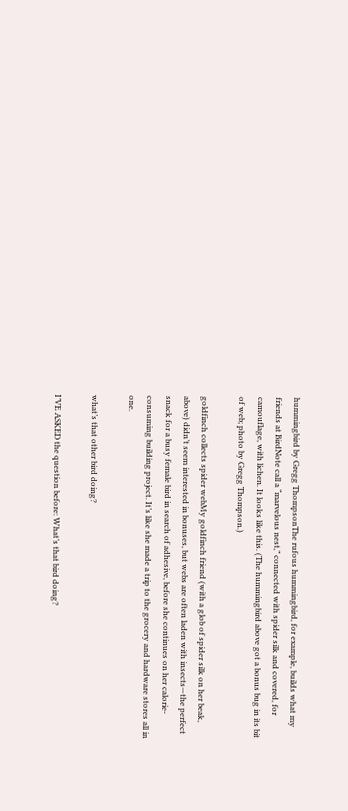hummingbird by Gregg ThompsonThe rufous hummingbird, for example, builds what my friends at BirdNote call a “marvelous nest,” connected with spider silk and covered, for camouflage, with lichen. It looks like this. (The hummingbird above got a bonus bug in its bit of web; photo by Gregg Thompson.)

goldfinch collects spider webMy goldfinch friend (with a glob of spider silk on her beak, above) didn’t seem interested in bonuses, but webs are often laden with insects—the perfect snack for a busy female bird in search of adhesive, before she continues on her calorie-consuming building project. It’s like she made a trip to the grocery and hardware stores all in one.

what’s that other bird doing?

I’VE ASKED the question before: What’s that bird doing?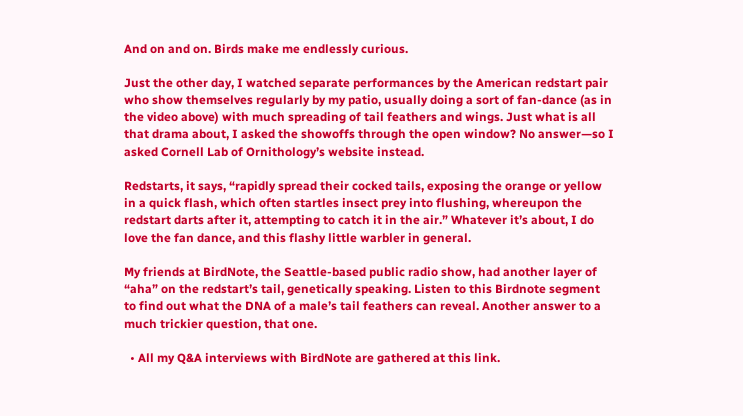And on and on. Birds make me endlessly curious.

Just the other day, I watched separate performances by the American redstart pair who show themselves regularly by my patio, usually doing a sort of fan-dance (as in the video above) with much spreading of tail feathers and wings. Just what is all that drama about, I asked the showoffs through the open window? No answer—so I asked Cornell Lab of Ornithology’s website instead.

Redstarts, it says, “rapidly spread their cocked tails, exposing the orange or yellow in a quick flash, which often startles insect prey into flushing, whereupon the redstart darts after it, attempting to catch it in the air.” Whatever it’s about, I do love the fan dance, and this flashy little warbler in general.

My friends at BirdNote, the Seattle-based public radio show, had another layer of “aha” on the redstart’s tail, genetically speaking. Listen to this Birdnote segment to find out what the DNA of a male’s tail feathers can reveal. Another answer to a much trickier question, that one.

  • All my Q&A interviews with BirdNote are gathered at this link.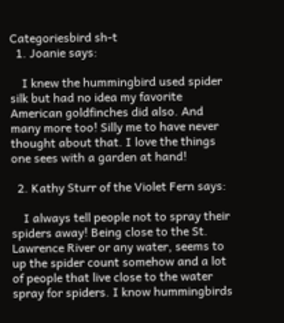Categoriesbird sh-t
  1. Joanie says:

    I knew the hummingbird used spider silk but had no idea my favorite American goldfinches did also. And many more too! Silly me to have never thought about that. I love the things one sees with a garden at hand!

  2. Kathy Sturr of the Violet Fern says:

    I always tell people not to spray their spiders away! Being close to the St. Lawrence River or any water, seems to up the spider count somehow and a lot of people that live close to the water spray for spiders. I know hummingbirds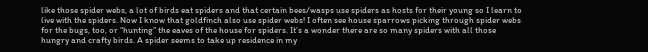like those spider webs, a lot of birds eat spiders and that certain bees/wasps use spiders as hosts for their young so I learn to live with the spiders. Now I know that goldfinch also use spider webs! I often see house sparrows picking through spider webs for the bugs, too, or “hunting” the eaves of the house for spiders. It’s a wonder there are so many spiders with all those hungry and crafty birds. A spider seems to take up residence in my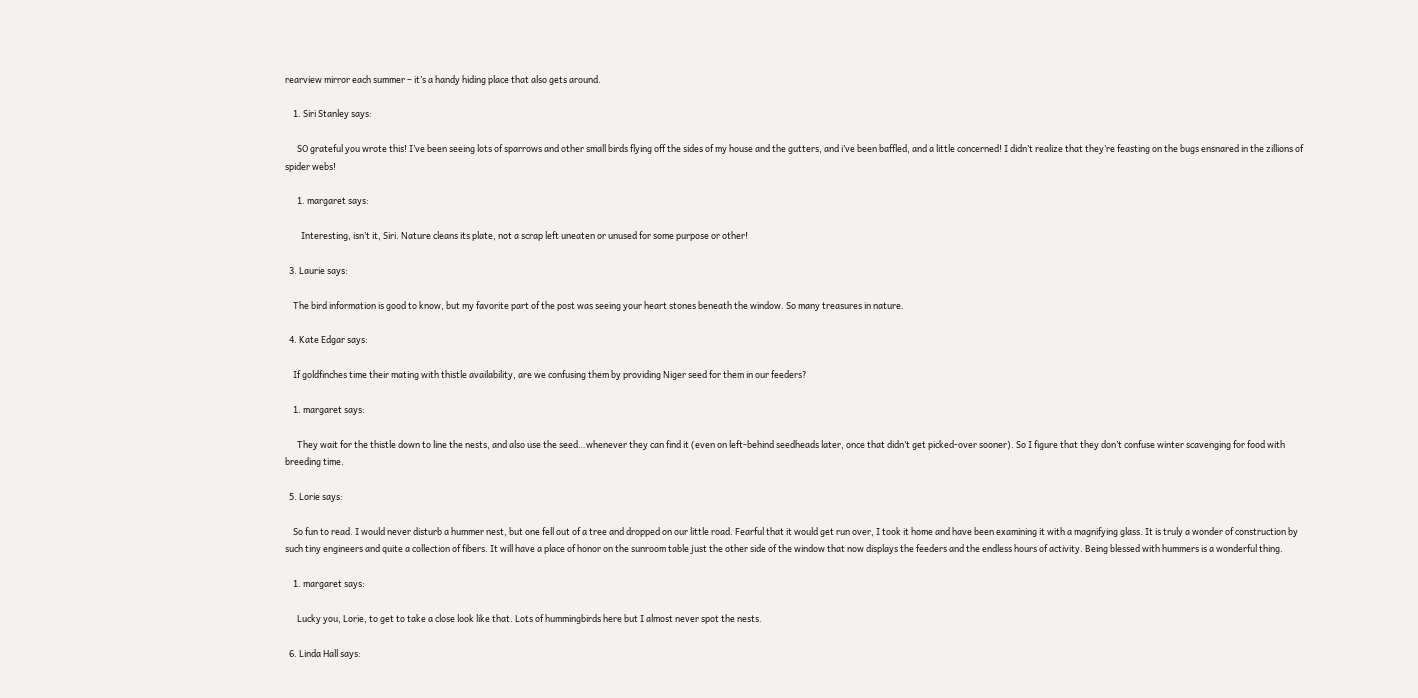rearview mirror each summer – it’s a handy hiding place that also gets around.

    1. Siri Stanley says:

      SO grateful you wrote this! I’ve been seeing lots of sparrows and other small birds flying off the sides of my house and the gutters, and i’ve been baffled, and a little concerned! I didn’t realize that they’re feasting on the bugs ensnared in the zillions of spider webs!

      1. margaret says:

        Interesting, isn’t it, Siri. Nature cleans its plate, not a scrap left uneaten or unused for some purpose or other!

  3. Laurie says:

    The bird information is good to know, but my favorite part of the post was seeing your heart stones beneath the window. So many treasures in nature.

  4. Kate Edgar says:

    If goldfinches time their mating with thistle availability, are we confusing them by providing Niger seed for them in our feeders?

    1. margaret says:

      They wait for the thistle down to line the nests, and also use the seed…whenever they can find it (even on left-behind seedheads later, once that didn’t get picked-over sooner). So I figure that they don’t confuse winter scavenging for food with breeding time.

  5. Lorie says:

    So fun to read. I would never disturb a hummer nest, but one fell out of a tree and dropped on our little road. Fearful that it would get run over, I took it home and have been examining it with a magnifying glass. It is truly a wonder of construction by such tiny engineers and quite a collection of fibers. It will have a place of honor on the sunroom table just the other side of the window that now displays the feeders and the endless hours of activity. Being blessed with hummers is a wonderful thing.

    1. margaret says:

      Lucky you, Lorie, to get to take a close look like that. Lots of hummingbirds here but I almost never spot the nests.

  6. Linda Hall says: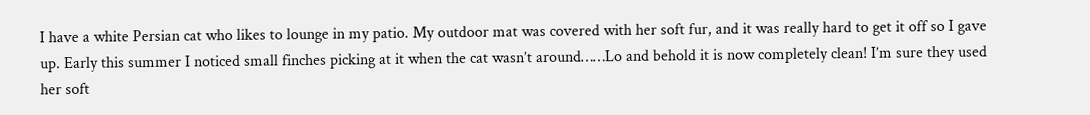I have a white Persian cat who likes to lounge in my patio. My outdoor mat was covered with her soft fur, and it was really hard to get it off so I gave up. Early this summer I noticed small finches picking at it when the cat wasn’t around……Lo and behold it is now completely clean! I’m sure they used her soft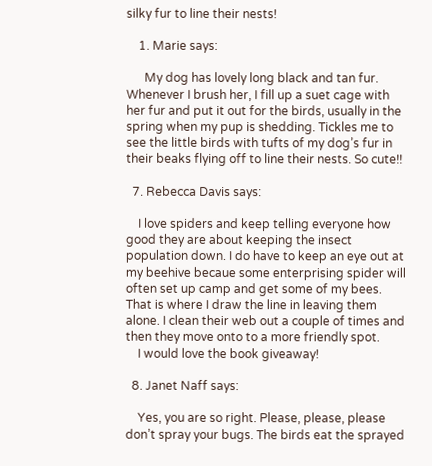silky fur to line their nests!

    1. Marie says:

      My dog has lovely long black and tan fur. Whenever I brush her, I fill up a suet cage with her fur and put it out for the birds, usually in the spring when my pup is shedding. Tickles me to see the little birds with tufts of my dog’s fur in their beaks flying off to line their nests. So cute!!

  7. Rebecca Davis says:

    I love spiders and keep telling everyone how good they are about keeping the insect population down. I do have to keep an eye out at my beehive becaue some enterprising spider will often set up camp and get some of my bees. That is where I draw the line in leaving them alone. I clean their web out a couple of times and then they move onto to a more friendly spot.
    I would love the book giveaway!

  8. Janet Naff says:

    Yes, you are so right. Please, please, please don’t spray your bugs. The birds eat the sprayed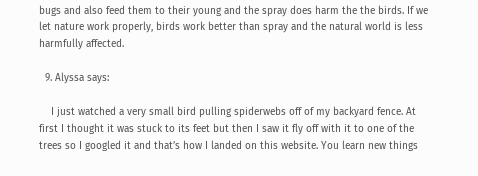bugs and also feed them to their young and the spray does harm the the birds. If we let nature work properly, birds work better than spray and the natural world is less harmfully affected.

  9. Alyssa says:

    I just watched a very small bird pulling spiderwebs off of my backyard fence. At first I thought it was stuck to its feet but then I saw it fly off with it to one of the trees so I googled it and that’s how I landed on this website. You learn new things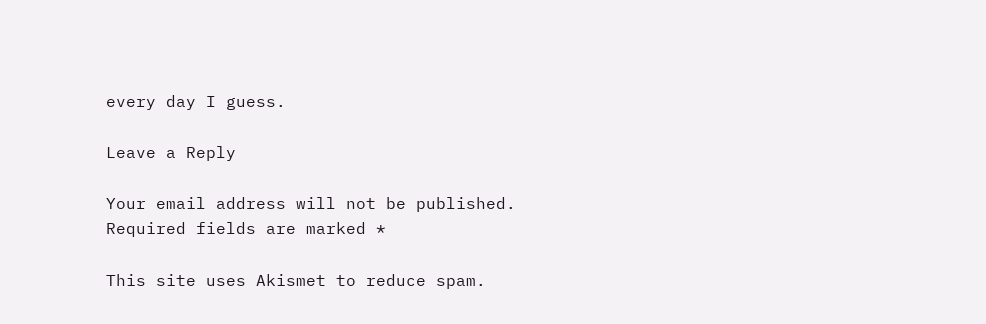every day I guess.

Leave a Reply

Your email address will not be published. Required fields are marked *

This site uses Akismet to reduce spam.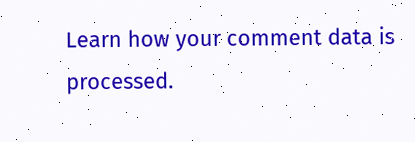Learn how your comment data is processed.